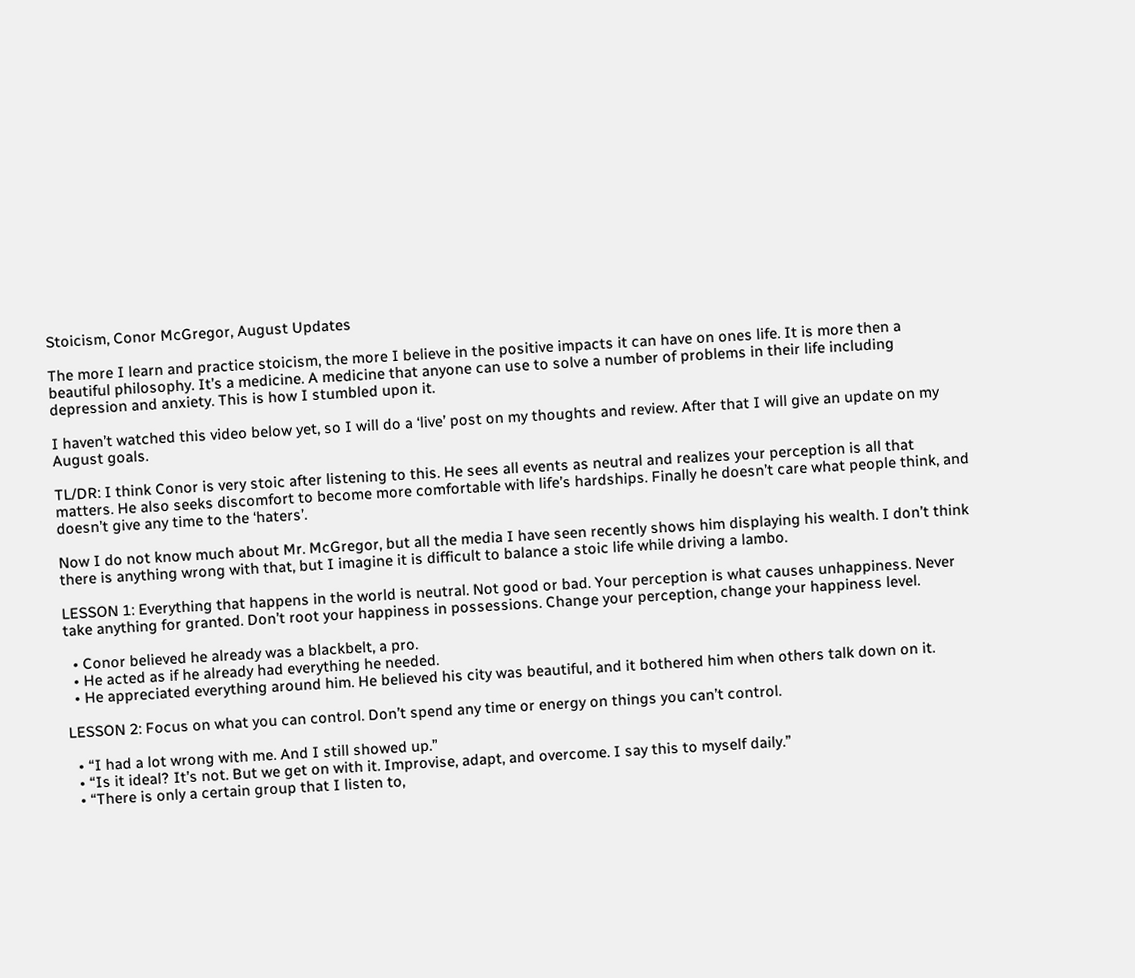Stoicism, Conor McGregor, August Updates

The more I learn and practice stoicism, the more I believe in the positive impacts it can have on ones life. It is more then a beautiful philosophy. It’s a medicine. A medicine that anyone can use to solve a number of problems in their life including depression and anxiety. This is how I stumbled upon it.

I haven’t watched this video below yet, so I will do a ‘live’ post on my thoughts and review. After that I will give an update on my August goals.

TL/DR: I think Conor is very stoic after listening to this. He sees all events as neutral and realizes your perception is all that matters. He also seeks discomfort to become more comfortable with life’s hardships. Finally he doesn’t care what people think, and doesn’t give any time to the ‘haters’.

Now I do not know much about Mr. McGregor, but all the media I have seen recently shows him displaying his wealth. I don’t think there is anything wrong with that, but I imagine it is difficult to balance a stoic life while driving a lambo.

LESSON 1: Everything that happens in the world is neutral. Not good or bad. Your perception is what causes unhappiness. Never take anything for granted. Don’t root your happiness in possessions. Change your perception, change your happiness level.

  • Conor believed he already was a blackbelt, a pro.
  • He acted as if he already had everything he needed.
  • He appreciated everything around him. He believed his city was beautiful, and it bothered him when others talk down on it.

LESSON 2: Focus on what you can control. Don’t spend any time or energy on things you can’t control.

  • “I had a lot wrong with me. And I still showed up.”
  • “Is it ideal? It’s not. But we get on with it. Improvise, adapt, and overcome. I say this to myself daily.”
  • “There is only a certain group that I listen to,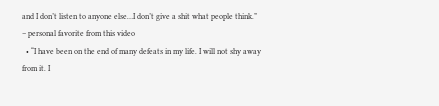and I don’t listen to anyone else…I don’t give a shit what people think.” – personal favorite from this video
  • “I have been on the end of many defeats in my life. I will not shy away from it. I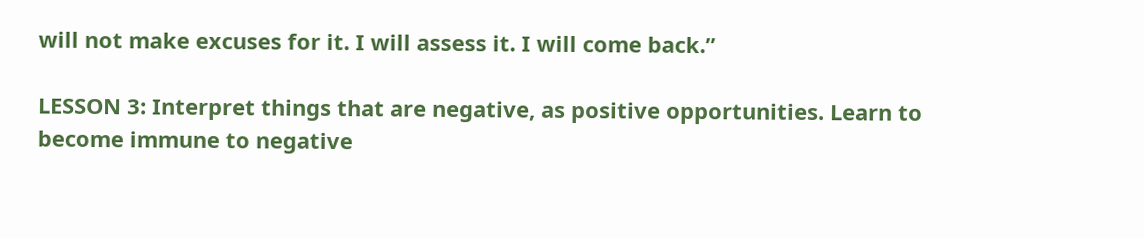will not make excuses for it. I will assess it. I will come back.”

LESSON 3: Interpret things that are negative, as positive opportunities. Learn to become immune to negative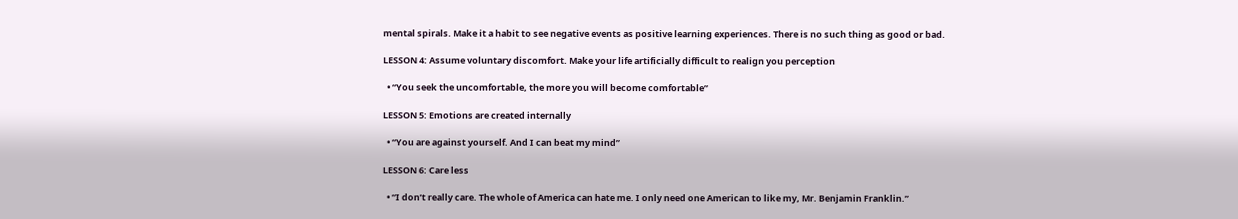mental spirals. Make it a habit to see negative events as positive learning experiences. There is no such thing as good or bad.

LESSON 4: Assume voluntary discomfort. Make your life artificially difficult to realign you perception

  • “You seek the uncomfortable, the more you will become comfortable”

LESSON 5: Emotions are created internally

  • “You are against yourself. And I can beat my mind”

LESSON 6: Care less

  • “I don’t really care. The whole of America can hate me. I only need one American to like my, Mr. Benjamin Franklin.”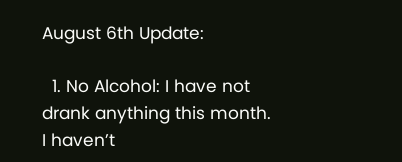August 6th Update:

  1. No Alcohol: I have not drank anything this month. I haven’t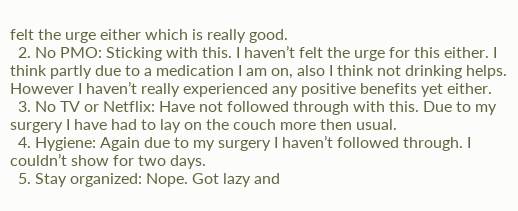felt the urge either which is really good.
  2. No PMO: Sticking with this. I haven’t felt the urge for this either. I think partly due to a medication I am on, also I think not drinking helps. However I haven’t really experienced any positive benefits yet either.
  3. No TV or Netflix: Have not followed through with this. Due to my surgery I have had to lay on the couch more then usual.
  4. Hygiene: Again due to my surgery I haven’t followed through. I couldn’t show for two days.
  5. Stay organized: Nope. Got lazy and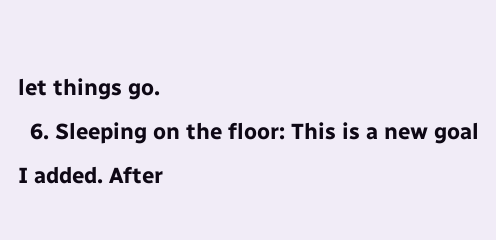let things go.
  6. Sleeping on the floor: This is a new goal I added. After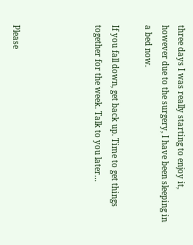three days I was really starting to enjoy it, however due to the surgery, I have been sleeping in a bed now.

If you fall down, get back up. Time to get things together for the week. Talk to you later…




Please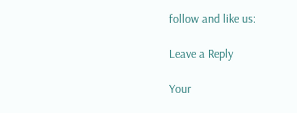follow and like us:

Leave a Reply

Your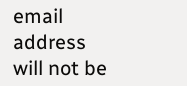email address will not be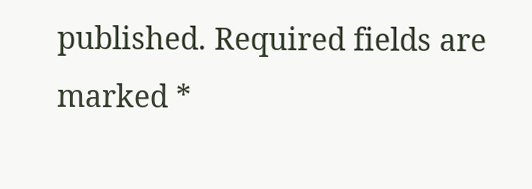published. Required fields are marked *